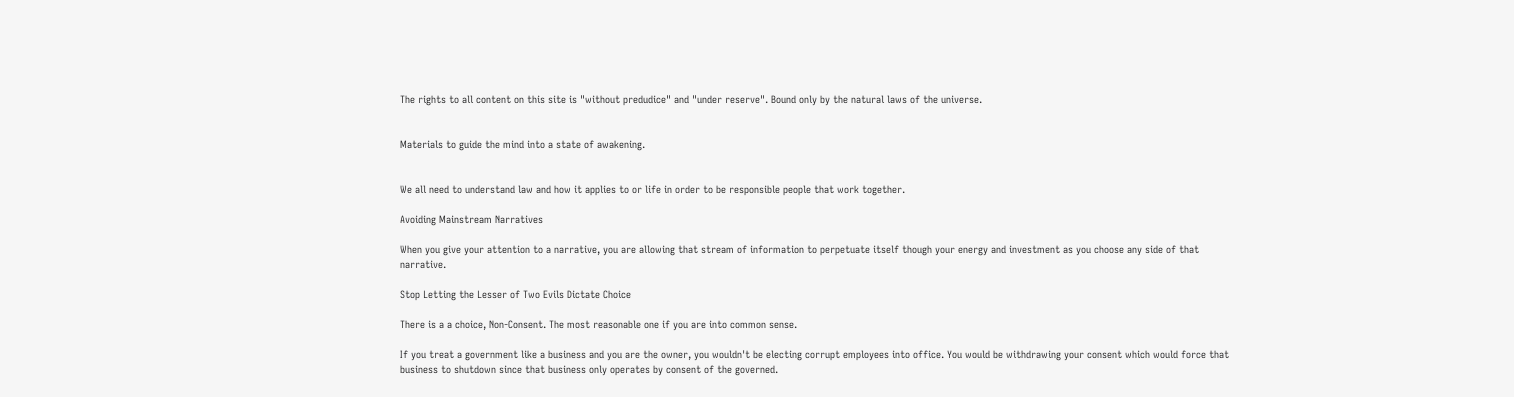The rights to all content on this site is "without predudice" and "under reserve". Bound only by the natural laws of the universe.


Materials to guide the mind into a state of awakening.


We all need to understand law and how it applies to or life in order to be responsible people that work together.

Avoiding Mainstream Narratives

When you give your attention to a narrative, you are allowing that stream of information to perpetuate itself though your energy and investment as you choose any side of that narrative.

Stop Letting the Lesser of Two Evils Dictate Choice

There is a a choice, Non-Consent. The most reasonable one if you are into common sense.

If you treat a government like a business and you are the owner, you wouldn't be electing corrupt employees into office. You would be withdrawing your consent which would force that business to shutdown since that business only operates by consent of the governed.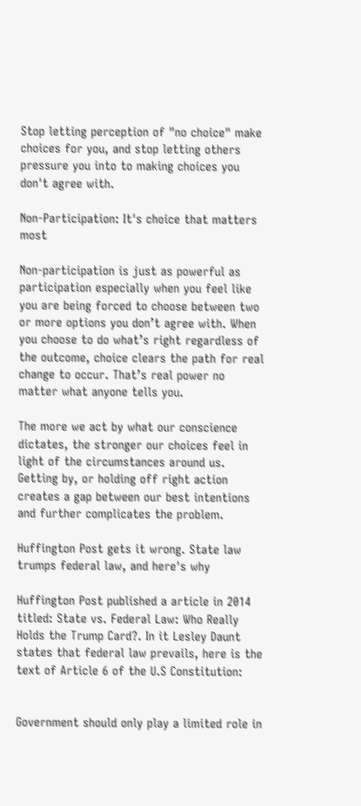Stop letting perception of "no choice" make choices for you, and stop letting others pressure you into to making choices you don't agree with.

Non-Participation: It's choice that matters most

Non-participation is just as powerful as participation especially when you feel like you are being forced to choose between two or more options you don’t agree with. When you choose to do what’s right regardless of the outcome, choice clears the path for real change to occur. That’s real power no matter what anyone tells you.

The more we act by what our conscience dictates, the stronger our choices feel in light of the circumstances around us. Getting by, or holding off right action creates a gap between our best intentions and further complicates the problem.

Huffington Post gets it wrong. State law trumps federal law, and here's why

Huffington Post published a article in 2014 titled: State vs. Federal Law: Who Really Holds the Trump Card?. In it Lesley Daunt states that federal law prevails, here is the text of Article 6 of the U.S Constitution:


Government should only play a limited role in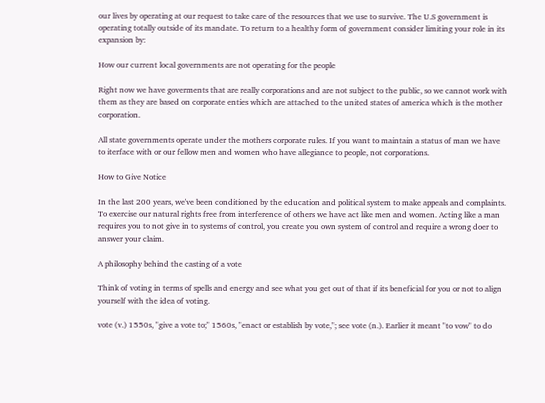our lives by operating at our request to take care of the resources that we use to survive. The U.S government is operating totally outside of its mandate. To return to a healthy form of government consider limiting your role in its expansion by:

How our current local governments are not operating for the people

Right now we have goverments that are really corporations and are not subject to the public, so we cannot work with them as they are based on corporate enties which are attached to the united states of america which is the mother corporation.

All state governments operate under the mothers corporate rules. If you want to maintain a status of man we have to iterface with or our fellow men and women who have allegiance to people, not corporations.

How to Give Notice

In the last 200 years, we've been conditioned by the education and political system to make appeals and complaints. To exercise our natural rights free from interference of others we have act like men and women. Acting like a man requires you to not give in to systems of control, you create you own system of control and require a wrong doer to answer your claim.

A philosophy behind the casting of a vote

Think of voting in terms of spells and energy and see what you get out of that if its beneficial for you or not to align yourself with the idea of voting.

vote (v.) 1550s, "give a vote to;" 1560s, "enact or establish by vote,"; see vote (n.). Earlier it meant "to vow" to do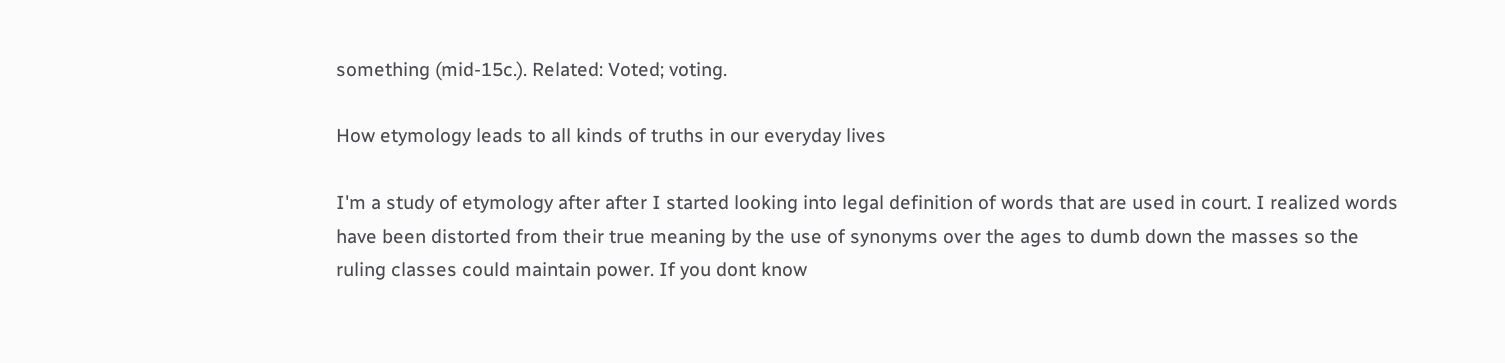something (mid-15c.). Related: Voted; voting.

How etymology leads to all kinds of truths in our everyday lives

I'm a study of etymology after after I started looking into legal definition of words that are used in court. I realized words have been distorted from their true meaning by the use of synonyms over the ages to dumb down the masses so the ruling classes could maintain power. If you dont know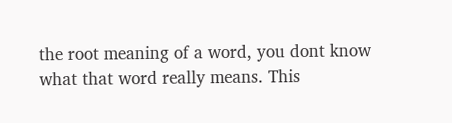the root meaning of a word, you dont know what that word really means. This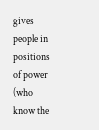gives people in positions of power (who know the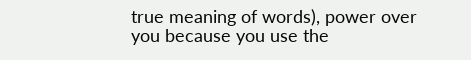true meaning of words), power over you because you use the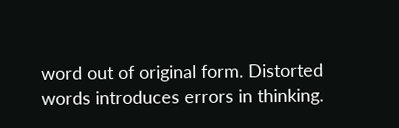word out of original form. Distorted words introduces errors in thinking.